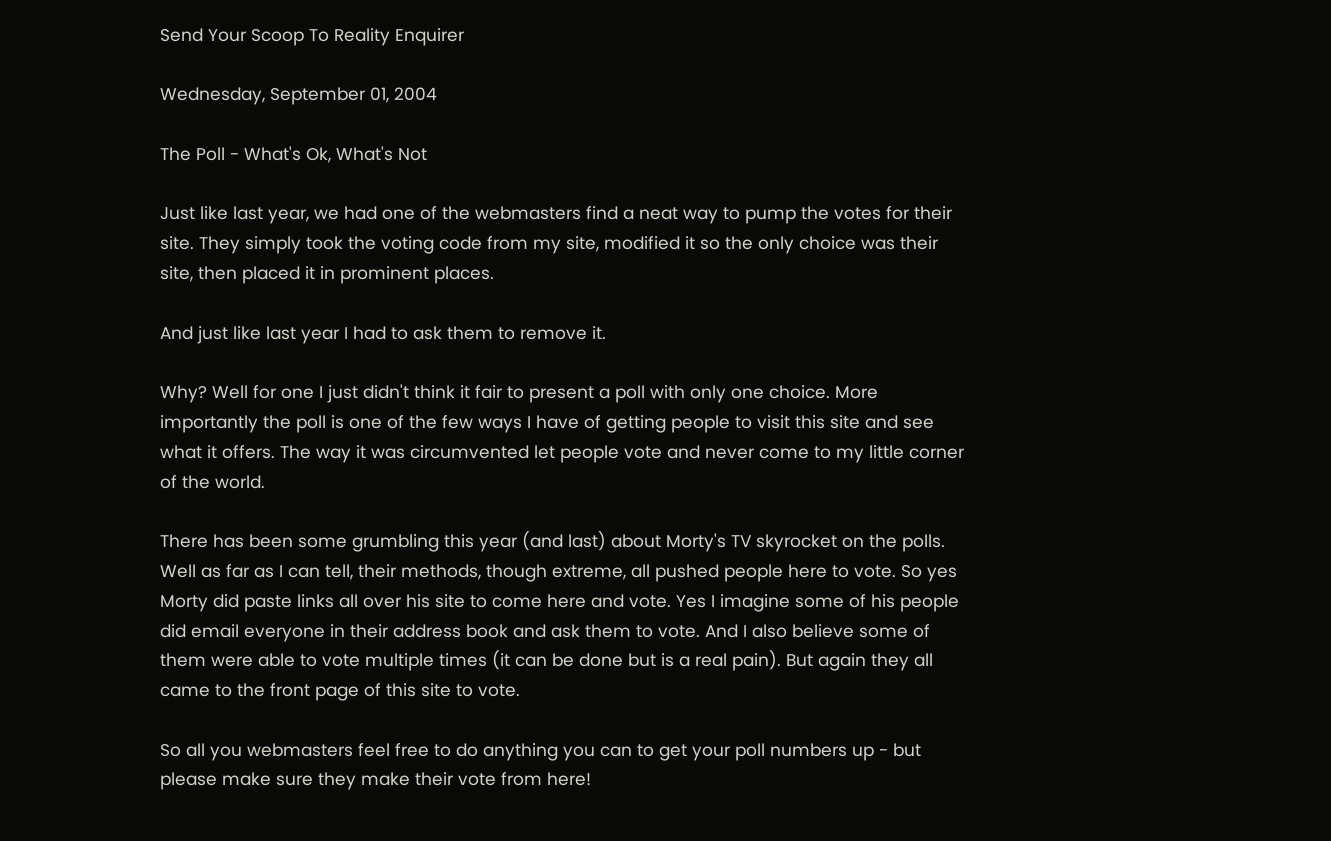Send Your Scoop To Reality Enquirer

Wednesday, September 01, 2004

The Poll - What's Ok, What's Not

Just like last year, we had one of the webmasters find a neat way to pump the votes for their site. They simply took the voting code from my site, modified it so the only choice was their site, then placed it in prominent places.

And just like last year I had to ask them to remove it.

Why? Well for one I just didn't think it fair to present a poll with only one choice. More importantly the poll is one of the few ways I have of getting people to visit this site and see what it offers. The way it was circumvented let people vote and never come to my little corner of the world.

There has been some grumbling this year (and last) about Morty's TV skyrocket on the polls. Well as far as I can tell, their methods, though extreme, all pushed people here to vote. So yes Morty did paste links all over his site to come here and vote. Yes I imagine some of his people did email everyone in their address book and ask them to vote. And I also believe some of them were able to vote multiple times (it can be done but is a real pain). But again they all came to the front page of this site to vote.

So all you webmasters feel free to do anything you can to get your poll numbers up - but please make sure they make their vote from here!